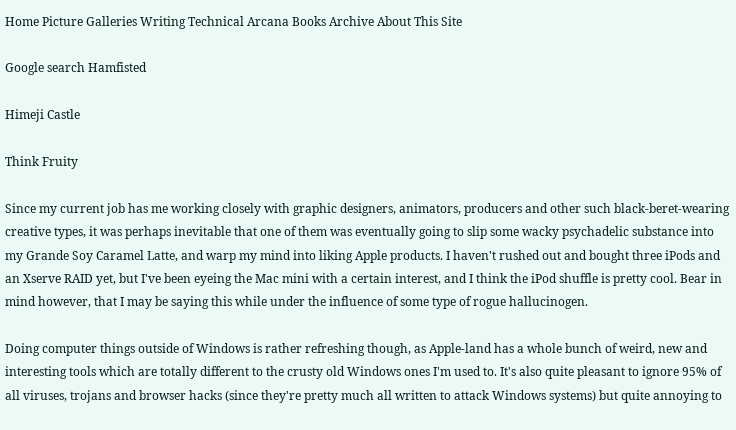Home Picture Galleries Writing Technical Arcana Books Archive About This Site

Google search Hamfisted

Himeji Castle

Think Fruity

Since my current job has me working closely with graphic designers, animators, producers and other such black-beret-wearing creative types, it was perhaps inevitable that one of them was eventually going to slip some wacky psychadelic substance into my Grande Soy Caramel Latte, and warp my mind into liking Apple products. I haven't rushed out and bought three iPods and an Xserve RAID yet, but I've been eyeing the Mac mini with a certain interest, and I think the iPod shuffle is pretty cool. Bear in mind however, that I may be saying this while under the influence of some type of rogue hallucinogen.

Doing computer things outside of Windows is rather refreshing though, as Apple-land has a whole bunch of weird, new and interesting tools which are totally different to the crusty old Windows ones I'm used to. It's also quite pleasant to ignore 95% of all viruses, trojans and browser hacks (since they're pretty much all written to attack Windows systems) but quite annoying to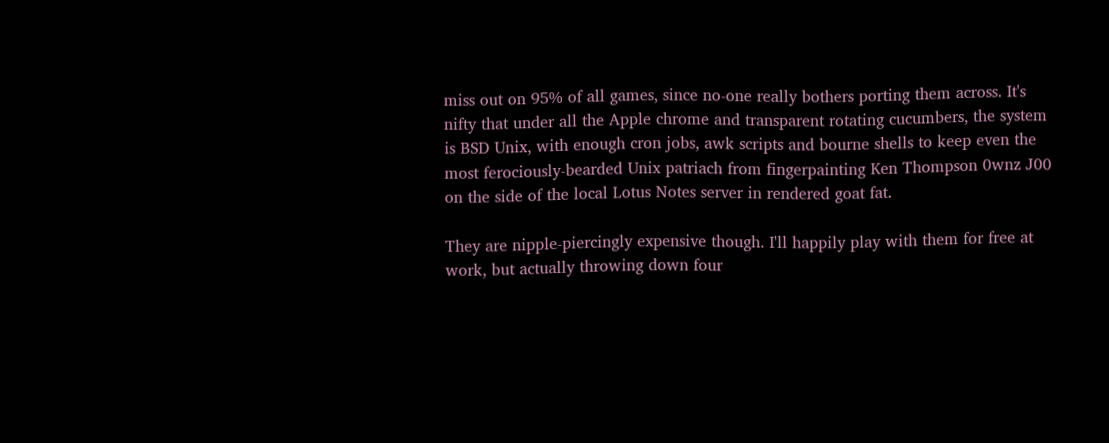miss out on 95% of all games, since no-one really bothers porting them across. It's nifty that under all the Apple chrome and transparent rotating cucumbers, the system is BSD Unix, with enough cron jobs, awk scripts and bourne shells to keep even the most ferociously-bearded Unix patriach from fingerpainting Ken Thompson 0wnz J00 on the side of the local Lotus Notes server in rendered goat fat.

They are nipple-piercingly expensive though. I'll happily play with them for free at work, but actually throwing down four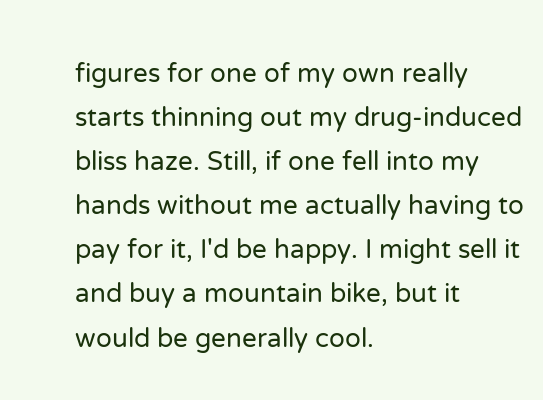figures for one of my own really starts thinning out my drug-induced bliss haze. Still, if one fell into my hands without me actually having to pay for it, I'd be happy. I might sell it and buy a mountain bike, but it would be generally cool.